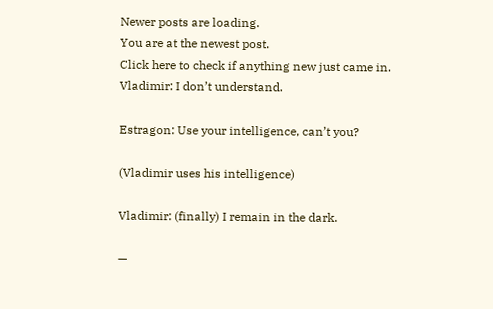Newer posts are loading.
You are at the newest post.
Click here to check if anything new just came in.
Vladimir: I don’t understand.

Estragon: Use your intelligence, can’t you?

(Vladimir uses his intelligence)

Vladimir: (finally) I remain in the dark.

—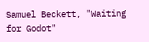Samuel Beckett, "Waiting for Godot"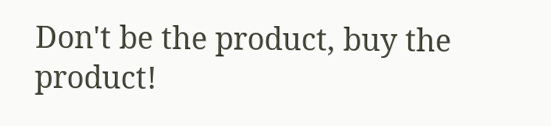Don't be the product, buy the product!